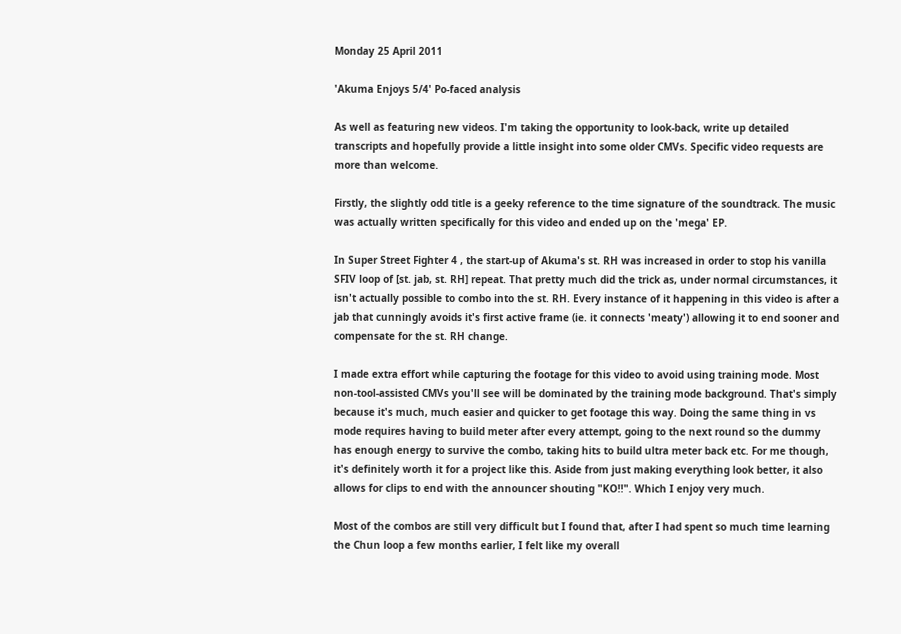Monday 25 April 2011

'Akuma Enjoys 5/4' Po-faced analysis

As well as featuring new videos. I'm taking the opportunity to look-back, write up detailed transcripts and hopefully provide a little insight into some older CMVs. Specific video requests are more than welcome.

Firstly, the slightly odd title is a geeky reference to the time signature of the soundtrack. The music was actually written specifically for this video and ended up on the 'mega' EP.

In Super Street Fighter 4 , the start-up of Akuma's st. RH was increased in order to stop his vanilla SFIV loop of [st. jab, st. RH] repeat. That pretty much did the trick as, under normal circumstances, it isn't actually possible to combo into the st. RH. Every instance of it happening in this video is after a jab that cunningly avoids it's first active frame (ie. it connects 'meaty') allowing it to end sooner and compensate for the st. RH change.

I made extra effort while capturing the footage for this video to avoid using training mode. Most non-tool-assisted CMVs you'll see will be dominated by the training mode background. That's simply because it's much, much easier and quicker to get footage this way. Doing the same thing in vs mode requires having to build meter after every attempt, going to the next round so the dummy has enough energy to survive the combo, taking hits to build ultra meter back etc. For me though, it's definitely worth it for a project like this. Aside from just making everything look better, it also allows for clips to end with the announcer shouting "KO!!". Which I enjoy very much.

Most of the combos are still very difficult but I found that, after I had spent so much time learning the Chun loop a few months earlier, I felt like my overall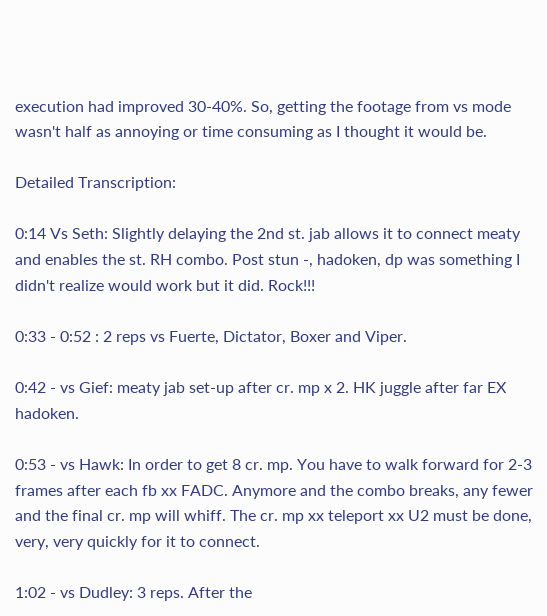execution had improved 30-40%. So, getting the footage from vs mode wasn't half as annoying or time consuming as I thought it would be.

Detailed Transcription:

0:14 Vs Seth: Slightly delaying the 2nd st. jab allows it to connect meaty and enables the st. RH combo. Post stun -, hadoken, dp was something I didn't realize would work but it did. Rock!!!

0:33 - 0:52 : 2 reps vs Fuerte, Dictator, Boxer and Viper.

0:42 - vs Gief: meaty jab set-up after cr. mp x 2. HK juggle after far EX hadoken.

0:53 - vs Hawk: In order to get 8 cr. mp. You have to walk forward for 2-3 frames after each fb xx FADC. Anymore and the combo breaks, any fewer and the final cr. mp will whiff. The cr. mp xx teleport xx U2 must be done, very, very quickly for it to connect.

1:02 - vs Dudley: 3 reps. After the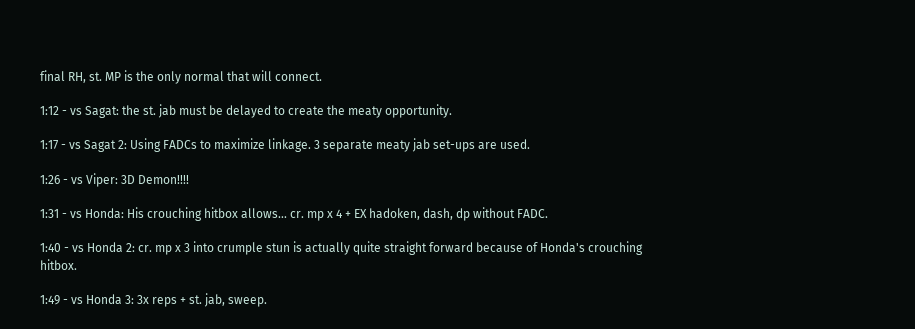final RH, st. MP is the only normal that will connect.

1:12 - vs Sagat: the st. jab must be delayed to create the meaty opportunity.

1:17 - vs Sagat 2: Using FADCs to maximize linkage. 3 separate meaty jab set-ups are used.

1:26 - vs Viper: 3D Demon!!!!

1:31 - vs Honda: His crouching hitbox allows... cr. mp x 4 + EX hadoken, dash, dp without FADC.

1:40 - vs Honda 2: cr. mp x 3 into crumple stun is actually quite straight forward because of Honda's crouching hitbox.

1:49 - vs Honda 3: 3x reps + st. jab, sweep.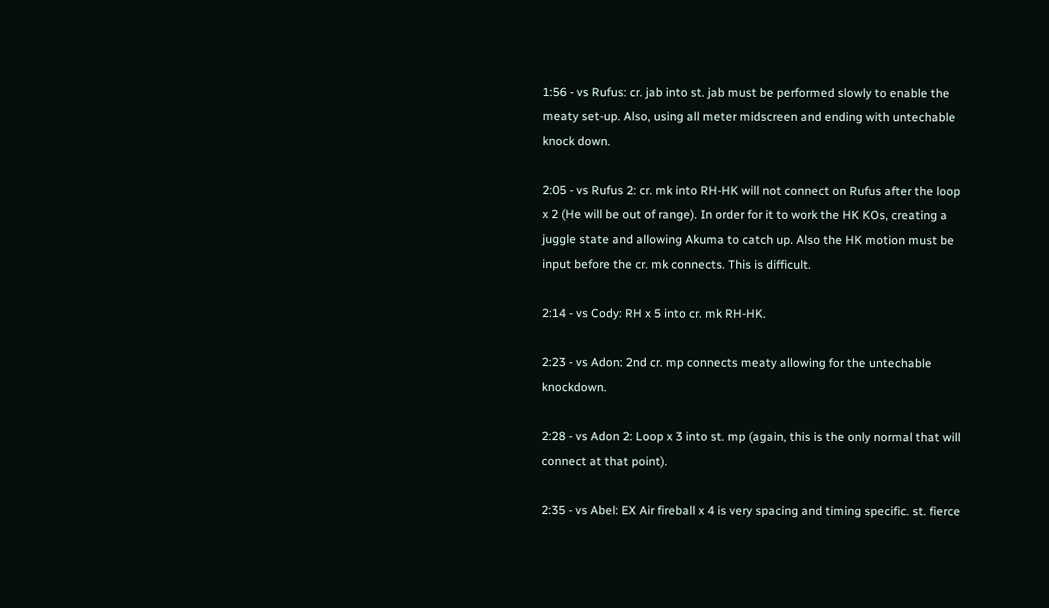1:56 - vs Rufus: cr. jab into st. jab must be performed slowly to enable the meaty set-up. Also, using all meter midscreen and ending with untechable knock down.

2:05 - vs Rufus 2: cr. mk into RH-HK will not connect on Rufus after the loop x 2 (He will be out of range). In order for it to work the HK KOs, creating a juggle state and allowing Akuma to catch up. Also the HK motion must be input before the cr. mk connects. This is difficult.

2:14 - vs Cody: RH x 5 into cr. mk RH-HK.

2:23 - vs Adon: 2nd cr. mp connects meaty allowing for the untechable knockdown.

2:28 - vs Adon 2: Loop x 3 into st. mp (again, this is the only normal that will connect at that point).

2:35 - vs Abel: EX Air fireball x 4 is very spacing and timing specific. st. fierce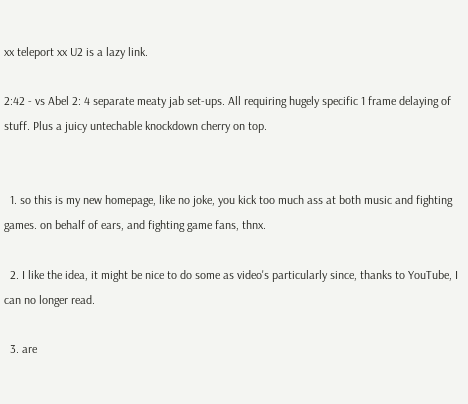xx teleport xx U2 is a lazy link.

2:42 - vs Abel 2: 4 separate meaty jab set-ups. All requiring hugely specific 1 frame delaying of stuff. Plus a juicy untechable knockdown cherry on top.


  1. so this is my new homepage, like no joke, you kick too much ass at both music and fighting games. on behalf of ears, and fighting game fans, thnx.

  2. I like the idea, it might be nice to do some as video's particularly since, thanks to YouTube, I can no longer read.

  3. are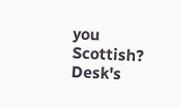you Scottish? Desk's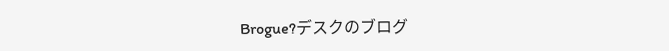Brogue?デスクのブログ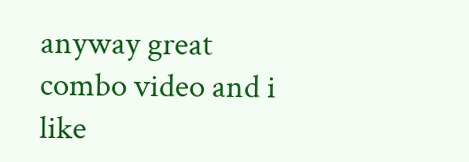anyway great combo video and i like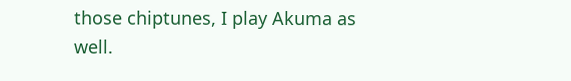those chiptunes, I play Akuma as well.